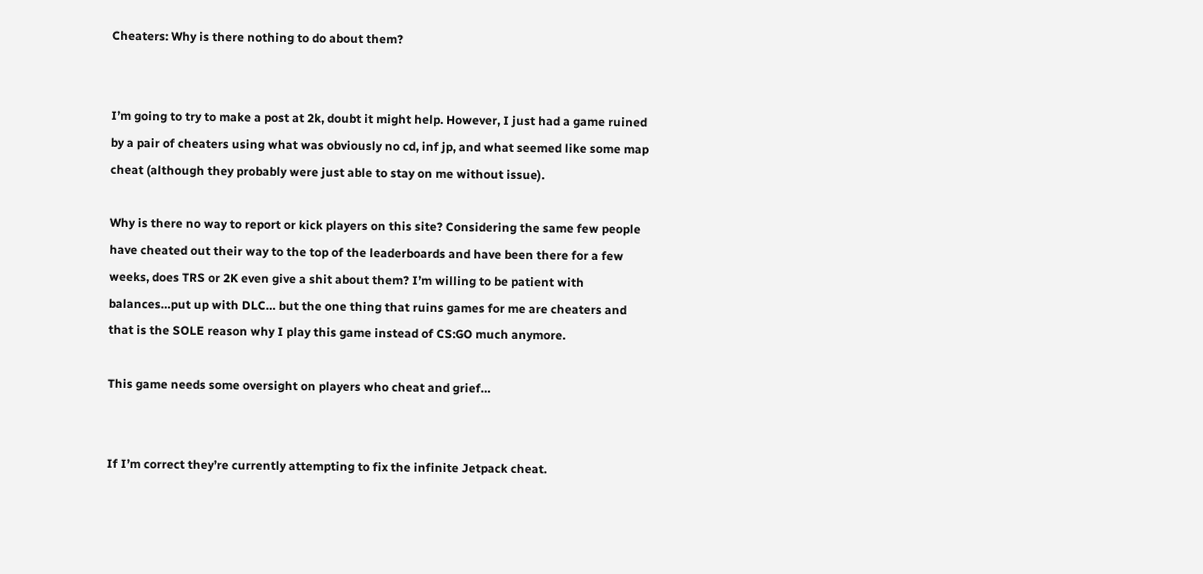Cheaters: Why is there nothing to do about them?


I’m going to try to make a post at 2k, doubt it might help. However, I just had a game ruined by a pair of cheaters using what was obviously no cd, inf jp, and what seemed like some map cheat (although they probably were just able to stay on me without issue).

Why is there no way to report or kick players on this site? Considering the same few people have cheated out their way to the top of the leaderboards and have been there for a few weeks, does TRS or 2K even give a shit about them? I’m willing to be patient with balances…put up with DLC… but the one thing that ruins games for me are cheaters and that is the SOLE reason why I play this game instead of CS:GO much anymore.

This game needs some oversight on players who cheat and grief…


If I’m correct they’re currently attempting to fix the infinite Jetpack cheat.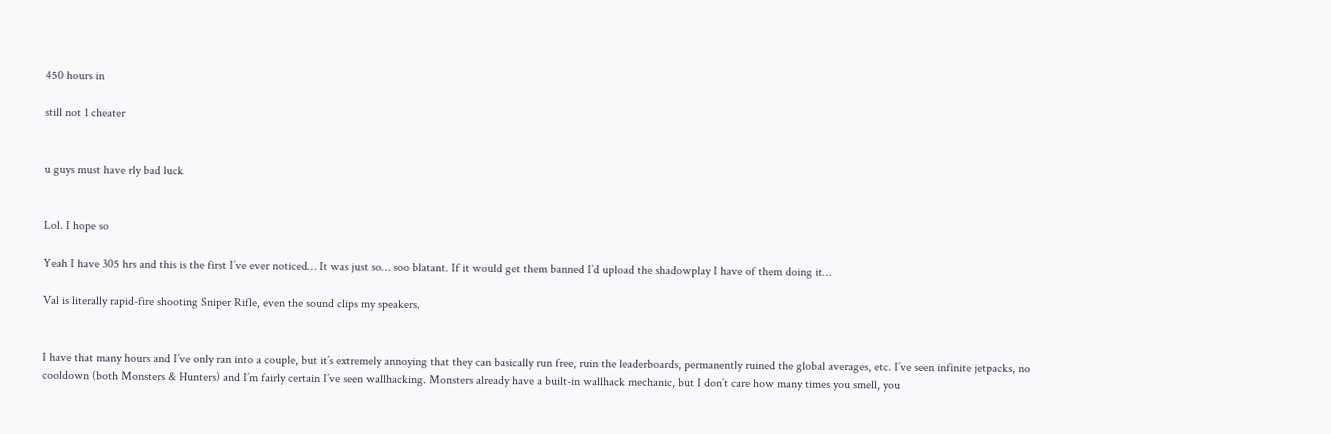450 hours in

still not 1 cheater


u guys must have rly bad luck


Lol. I hope so

Yeah I have 305 hrs and this is the first I’ve ever noticed… It was just so… soo blatant. If it would get them banned I’d upload the shadowplay I have of them doing it…

Val is literally rapid-fire shooting Sniper Rifle, even the sound clips my speakers.


I have that many hours and I’ve only ran into a couple, but it’s extremely annoying that they can basically run free, ruin the leaderboards, permanently ruined the global averages, etc. I’ve seen infinite jetpacks, no cooldown (both Monsters & Hunters) and I’m fairly certain I’ve seen wallhacking. Monsters already have a built-in wallhack mechanic, but I don’t care how many times you smell, you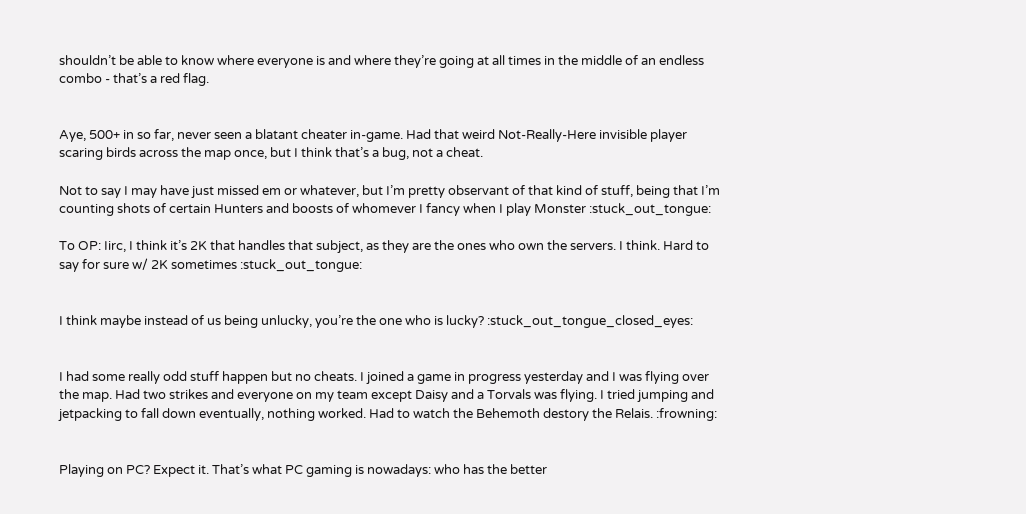shouldn’t be able to know where everyone is and where they’re going at all times in the middle of an endless combo - that’s a red flag.


Aye, 500+ in so far, never seen a blatant cheater in-game. Had that weird Not-Really-Here invisible player scaring birds across the map once, but I think that’s a bug, not a cheat.

Not to say I may have just missed em or whatever, but I’m pretty observant of that kind of stuff, being that I’m counting shots of certain Hunters and boosts of whomever I fancy when I play Monster :stuck_out_tongue:

To OP: Iirc, I think it’s 2K that handles that subject, as they are the ones who own the servers. I think. Hard to say for sure w/ 2K sometimes :stuck_out_tongue:


I think maybe instead of us being unlucky, you’re the one who is lucky? :stuck_out_tongue_closed_eyes:


I had some really odd stuff happen but no cheats. I joined a game in progress yesterday and I was flying over the map. Had two strikes and everyone on my team except Daisy and a Torvals was flying. I tried jumping and jetpacking to fall down eventually, nothing worked. Had to watch the Behemoth destory the Relais. :frowning:


Playing on PC? Expect it. That’s what PC gaming is nowadays: who has the better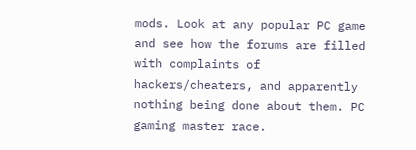mods. Look at any popular PC game and see how the forums are filled with complaints of hackers/cheaters, and apparently nothing being done about them. PC gaming master race.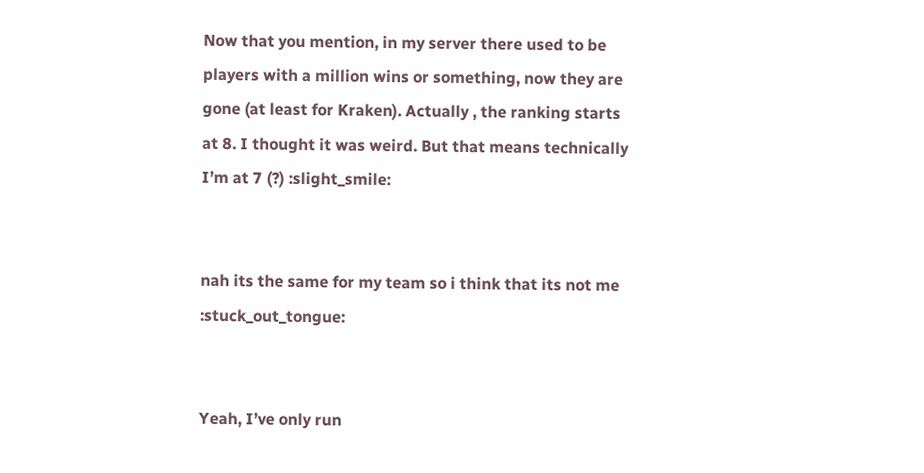Now that you mention, in my server there used to be players with a million wins or something, now they are gone (at least for Kraken). Actually , the ranking starts at 8. I thought it was weird. But that means technically I’m at 7 (?) :slight_smile:


nah its the same for my team so i think that its not me :stuck_out_tongue:


Yeah, I’ve only run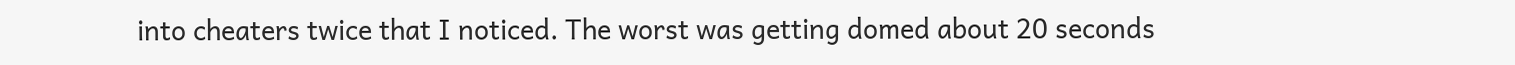into cheaters twice that I noticed. The worst was getting domed about 20 seconds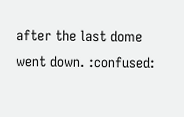after the last dome went down. :confused: